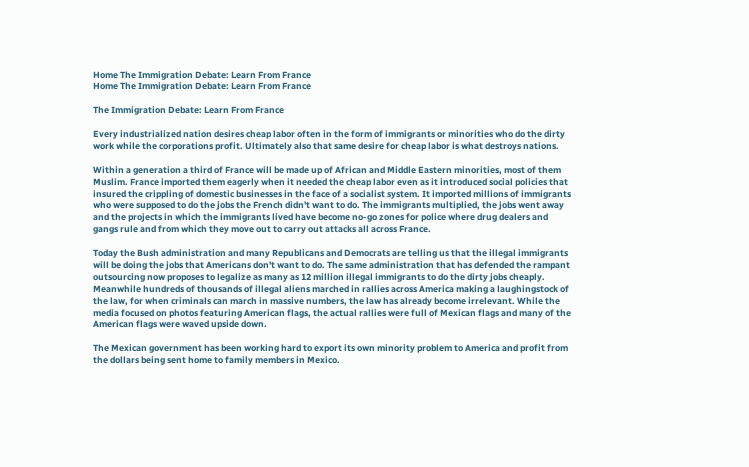Home The Immigration Debate: Learn From France
Home The Immigration Debate: Learn From France

The Immigration Debate: Learn From France

Every industrialized nation desires cheap labor often in the form of immigrants or minorities who do the dirty work while the corporations profit. Ultimately also that same desire for cheap labor is what destroys nations.

Within a generation a third of France will be made up of African and Middle Eastern minorities, most of them Muslim. France imported them eagerly when it needed the cheap labor even as it introduced social policies that insured the crippling of domestic businesses in the face of a socialist system. It imported millions of immigrants who were supposed to do the jobs the French didn't want to do. The immigrants multiplied, the jobs went away and the projects in which the immigrants lived have become no-go zones for police where drug dealers and gangs rule and from which they move out to carry out attacks all across France.

Today the Bush administration and many Republicans and Democrats are telling us that the illegal immigrants will be doing the jobs that Americans don't want to do. The same administration that has defended the rampant outsourcing now proposes to legalize as many as 12 million illegal immigrants to do the dirty jobs cheaply. Meanwhile hundreds of thousands of illegal aliens marched in rallies across America making a laughingstock of the law, for when criminals can march in massive numbers, the law has already become irrelevant. While the media focused on photos featuring American flags, the actual rallies were full of Mexican flags and many of the American flags were waved upside down.

The Mexican government has been working hard to export its own minority problem to America and profit from the dollars being sent home to family members in Mexico.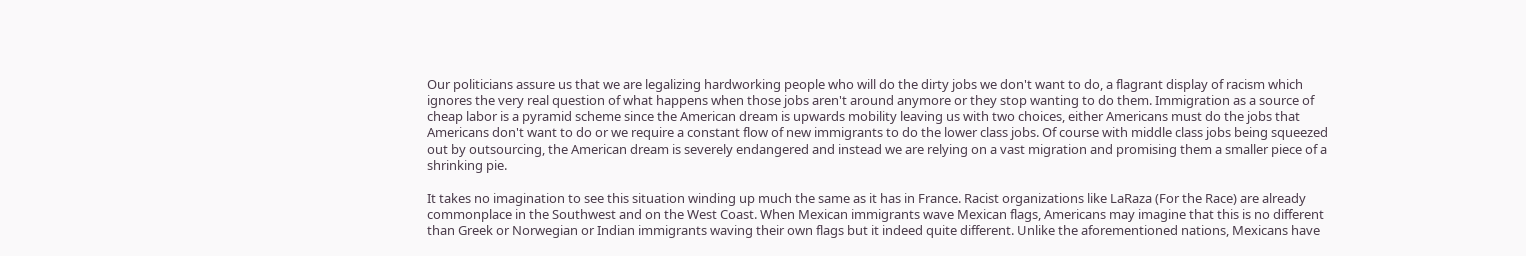Our politicians assure us that we are legalizing hardworking people who will do the dirty jobs we don't want to do, a flagrant display of racism which ignores the very real question of what happens when those jobs aren't around anymore or they stop wanting to do them. Immigration as a source of cheap labor is a pyramid scheme since the American dream is upwards mobility leaving us with two choices, either Americans must do the jobs that Americans don't want to do or we require a constant flow of new immigrants to do the lower class jobs. Of course with middle class jobs being squeezed out by outsourcing, the American dream is severely endangered and instead we are relying on a vast migration and promising them a smaller piece of a shrinking pie.

It takes no imagination to see this situation winding up much the same as it has in France. Racist organizations like LaRaza (For the Race) are already commonplace in the Southwest and on the West Coast. When Mexican immigrants wave Mexican flags, Americans may imagine that this is no different than Greek or Norwegian or Indian immigrants waving their own flags but it indeed quite different. Unlike the aforementioned nations, Mexicans have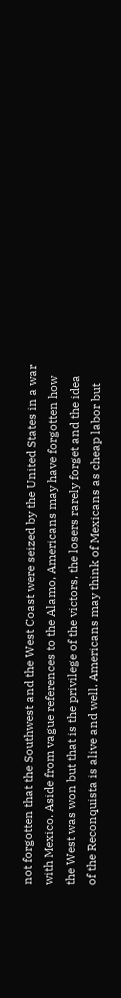not forgotten that the Southwest and the West Coast were seized by the United States in a war with Mexico. Aside from vague references to the Alamo, Americans may have forgotten how the West was won but that is the privilege of the victors, the losers rarely forget and the idea of the Reconquista is alive and well. Americans may think of Mexicans as cheap labor but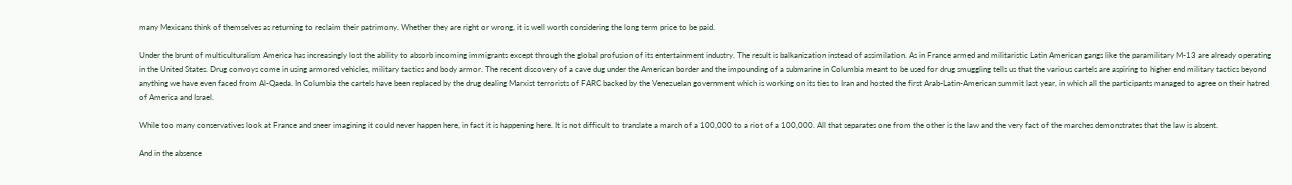many Mexicans think of themselves as returning to reclaim their patrimony. Whether they are right or wrong, it is well worth considering the long term price to be paid.

Under the brunt of multiculturalism America has increasingly lost the ability to absorb incoming immigrants except through the global profusion of its entertainment industry. The result is balkanization instead of assimilation. As in France armed and militaristic Latin American gangs like the paramilitary M-13 are already operating in the United States. Drug convoys come in using armored vehicles, military tactics and body armor. The recent discovery of a cave dug under the American border and the impounding of a submarine in Columbia meant to be used for drug smuggling tells us that the various cartels are aspiring to higher end military tactics beyond anything we have even faced from Al-Qaeda. In Columbia the cartels have been replaced by the drug dealing Marxist terrorists of FARC backed by the Venezuelan government which is working on its ties to Iran and hosted the first Arab-Latin-American summit last year, in which all the participants managed to agree on their hatred of America and Israel.

While too many conservatives look at France and sneer imagining it could never happen here, in fact it is happening here. It is not difficult to translate a march of a 100,000 to a riot of a 100,000. All that separates one from the other is the law and the very fact of the marches demonstrates that the law is absent.

And in the absence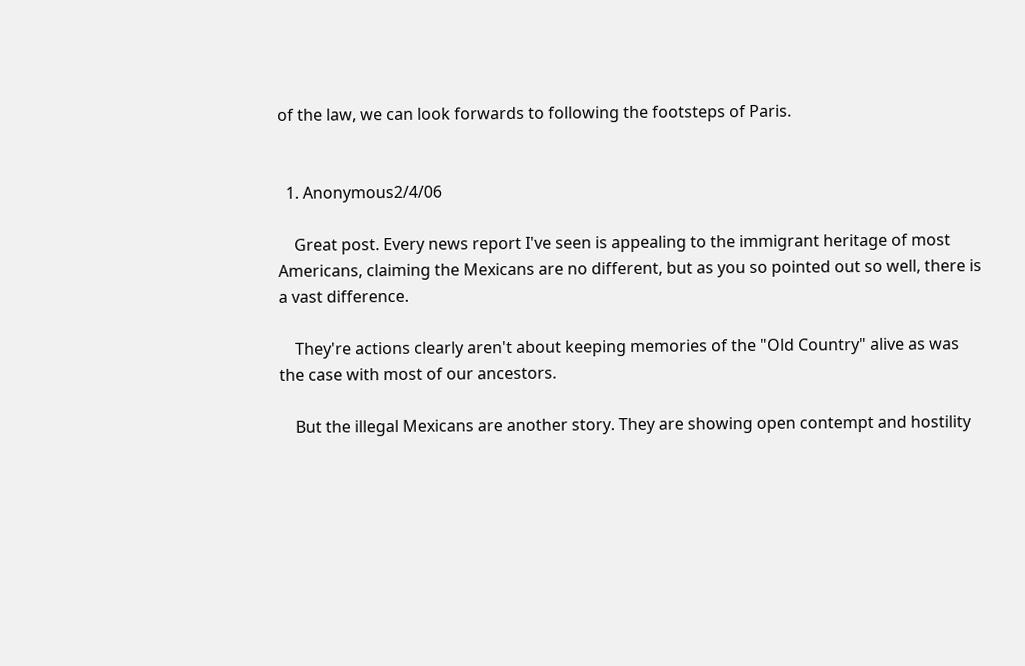of the law, we can look forwards to following the footsteps of Paris.


  1. Anonymous2/4/06

    Great post. Every news report I've seen is appealing to the immigrant heritage of most Americans, claiming the Mexicans are no different, but as you so pointed out so well, there is a vast difference.

    They're actions clearly aren't about keeping memories of the "Old Country" alive as was the case with most of our ancestors.

    But the illegal Mexicans are another story. They are showing open contempt and hostility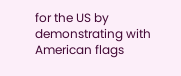for the US by demonstrating with American flags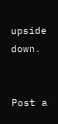upside down.


Post a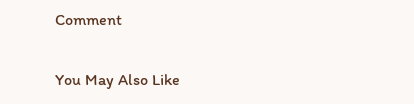Comment

You May Also Like